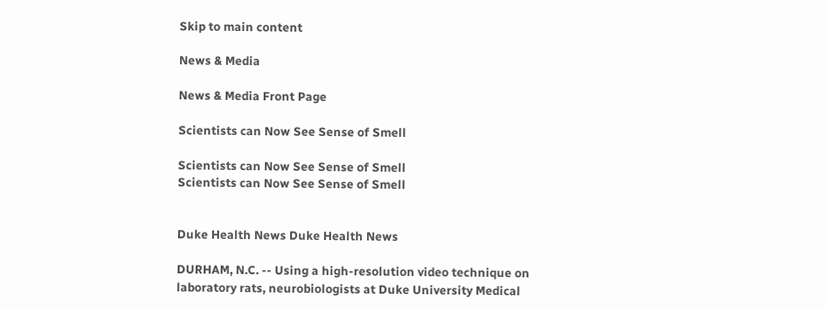Skip to main content

News & Media

News & Media Front Page

Scientists can Now See Sense of Smell

Scientists can Now See Sense of Smell
Scientists can Now See Sense of Smell


Duke Health News Duke Health News

DURHAM, N.C. -- Using a high-resolution video technique on
laboratory rats, neurobiologists at Duke University Medical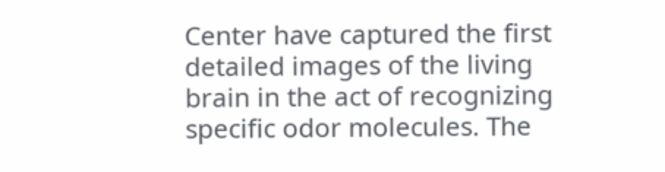Center have captured the first detailed images of the living
brain in the act of recognizing specific odor molecules. The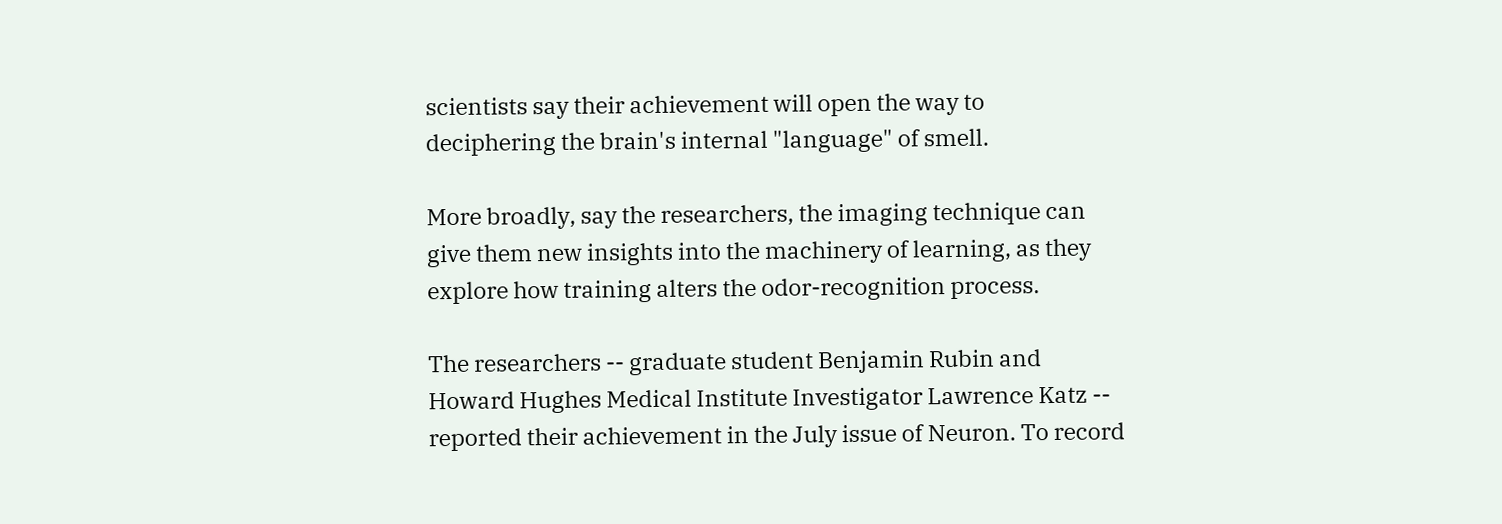scientists say their achievement will open the way to
deciphering the brain's internal "language" of smell.

More broadly, say the researchers, the imaging technique can
give them new insights into the machinery of learning, as they
explore how training alters the odor-recognition process.

The researchers -- graduate student Benjamin Rubin and
Howard Hughes Medical Institute Investigator Lawrence Katz --
reported their achievement in the July issue of Neuron. To record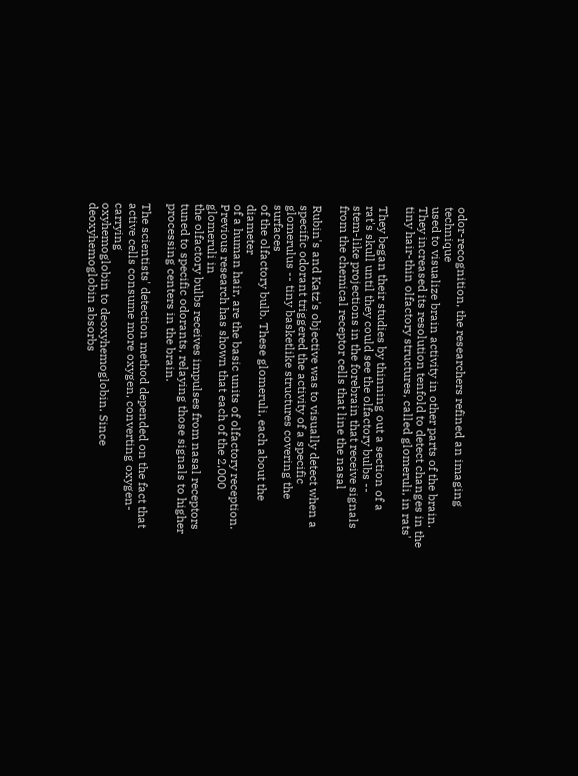odor-recognition, the researchers refined an imaging technique
used to visualize brain activity in other parts of the brain.
They increased its resolution tenfold to detect changes in the
tiny hair-thin olfactory structures, called glomeruli, in rats'

They began their studies by thinning out a section of a
rat's skull until they could see the olfactory bulbs --
stem-like projections in the forebrain that receive signals
from the chemical receptor cells that line the nasal

Rubin's and Katz's objective was to visually detect when a
specific odorant triggered the activity of a specific
glomerulus -- tiny basketlike structures covering the surfaces
of the olfactory bulb. These glomeruli, each about the diameter
of a human hair, are the basic units of olfactory reception.
Previous research has shown that each of the 2,000 glomeruli in
the olfactory bulbs receives impulses from nasal receptors
tuned to specific odorants, relaying those signals to higher
processing centers in the brain.

The scientists' detection method depended on the fact that
active cells consume more oxygen, converting oxygen-carrying
oxyhemoglobin to deoxyhemoglobin. Since deoxyhemoglobin absorbs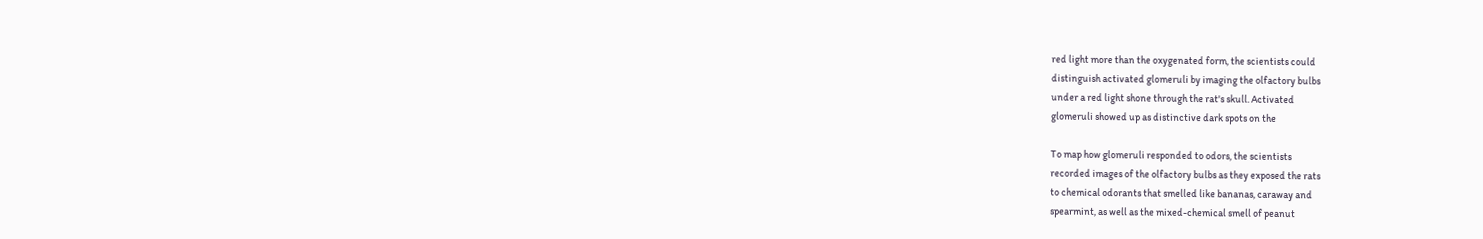red light more than the oxygenated form, the scientists could
distinguish activated glomeruli by imaging the olfactory bulbs
under a red light shone through the rat's skull. Activated
glomeruli showed up as distinctive dark spots on the

To map how glomeruli responded to odors, the scientists
recorded images of the olfactory bulbs as they exposed the rats
to chemical odorants that smelled like bananas, caraway and
spearmint, as well as the mixed-chemical smell of peanut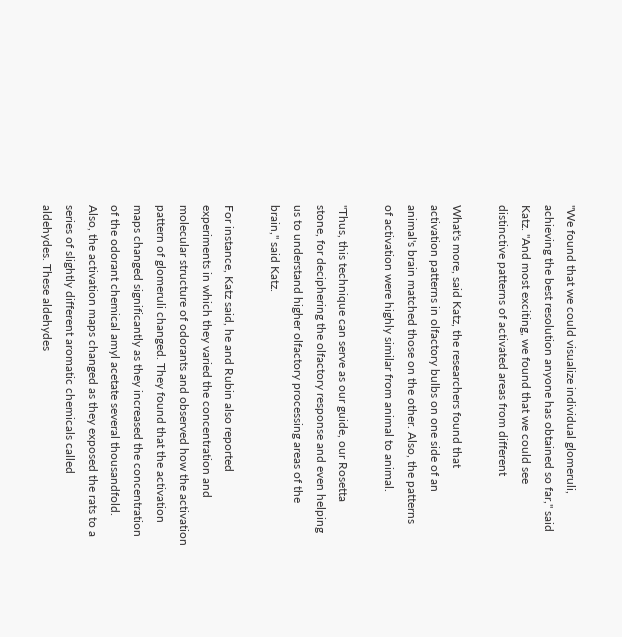"We found that we could visualize individual glomeruli,
achieving the best resolution anyone has obtained so far," said
Katz. "And most exciting, we found that we could see
distinctive patterns of activated areas from different

What's more, said Katz, the researchers found that
activation patterns in olfactory bulbs on one side of an
animal's brain matched those on the other. Also, the patterns
of activation were highly similar from animal to animal.

"Thus, this technique can serve as our guide, our Rosetta
stone, for deciphering the olfactory response and even helping
us to understand higher olfactory processing areas of the
brain," said Katz.

For instance, Katz said, he and Rubin also reported
experiments in which they varied the concentration and
molecular structure of odorants and observed how the activation
pattern of glomeruli changed. They found that the activation
maps changed significantly as they increased the concentration
of the odorant chemical amyl acetate several thousandfold.
Also, the activation maps changed as they exposed the rats to a
series of slightly different aromatic chemicals called
aldehydes. These aldehydes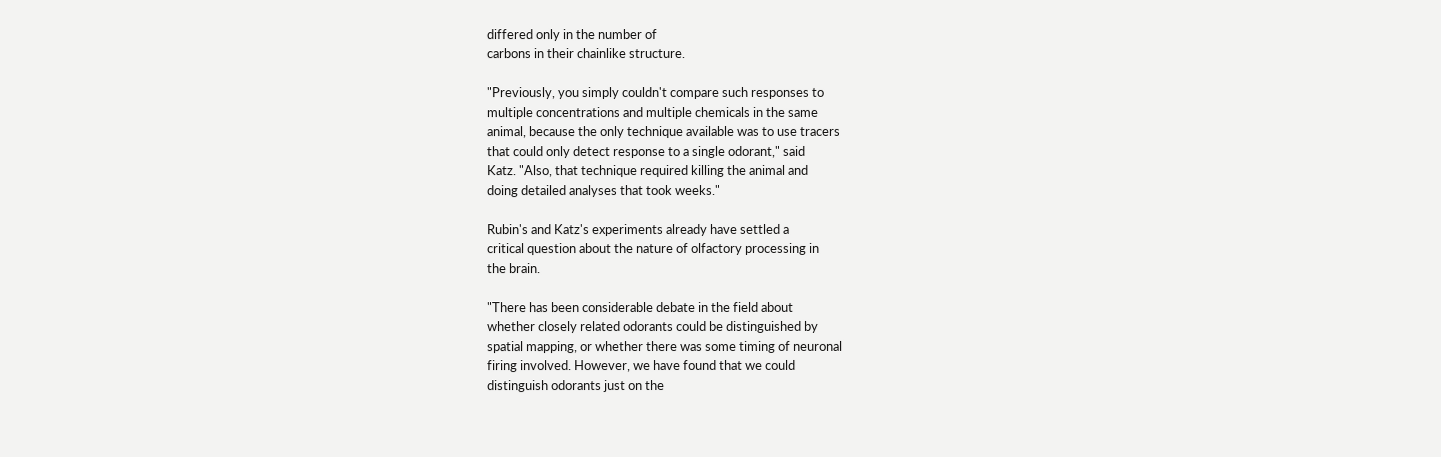differed only in the number of
carbons in their chainlike structure.

"Previously, you simply couldn't compare such responses to
multiple concentrations and multiple chemicals in the same
animal, because the only technique available was to use tracers
that could only detect response to a single odorant," said
Katz. "Also, that technique required killing the animal and
doing detailed analyses that took weeks."

Rubin's and Katz's experiments already have settled a
critical question about the nature of olfactory processing in
the brain.

"There has been considerable debate in the field about
whether closely related odorants could be distinguished by
spatial mapping, or whether there was some timing of neuronal
firing involved. However, we have found that we could
distinguish odorants just on the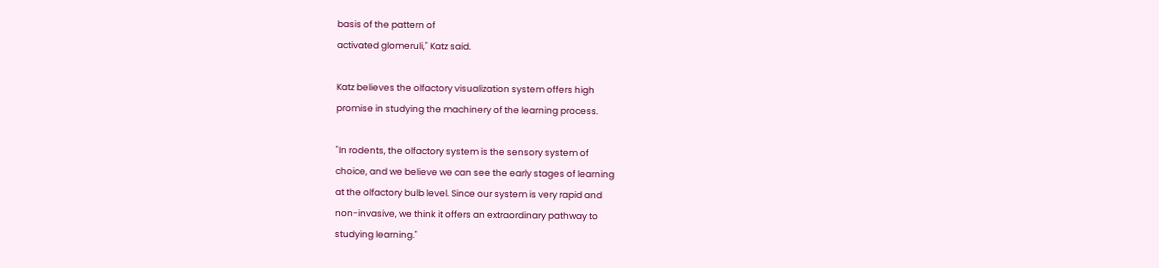basis of the pattern of
activated glomeruli," Katz said.

Katz believes the olfactory visualization system offers high
promise in studying the machinery of the learning process.

"In rodents, the olfactory system is the sensory system of
choice, and we believe we can see the early stages of learning
at the olfactory bulb level. Since our system is very rapid and
non-invasive, we think it offers an extraordinary pathway to
studying learning."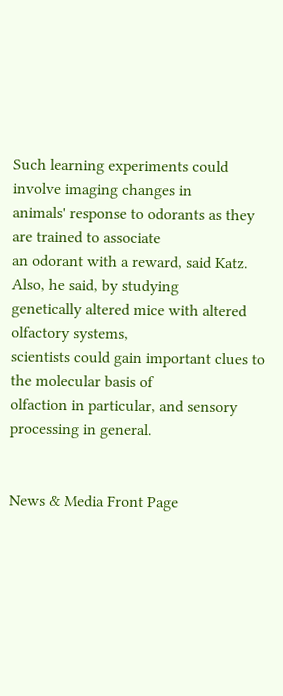Such learning experiments could involve imaging changes in
animals' response to odorants as they are trained to associate
an odorant with a reward, said Katz. Also, he said, by studying
genetically altered mice with altered olfactory systems,
scientists could gain important clues to the molecular basis of
olfaction in particular, and sensory processing in general.


News & Media Front Page